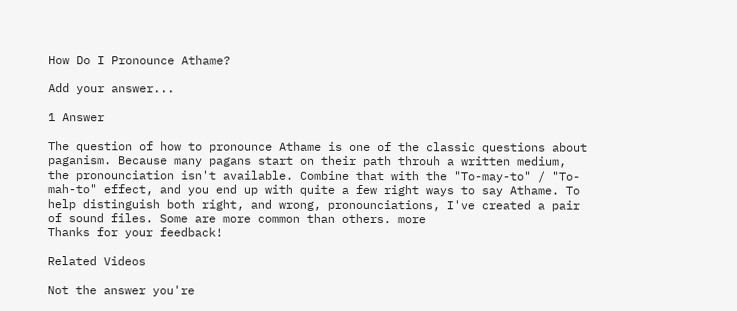How Do I Pronounce Athame?

Add your answer...

1 Answer

The question of how to pronounce Athame is one of the classic questions about paganism. Because many pagans start on their path throuh a written medium, the pronounciation isn't available. Combine that with the "To-may-to" / "To-mah-to" effect, and you end up with quite a few right ways to say Athame. To help distinguish both right, and wrong, pronounciations, I've created a pair of sound files. Some are more common than others. more
Thanks for your feedback!

Related Videos

Not the answer you're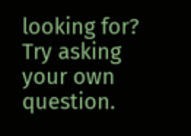looking for? Try asking your own question.